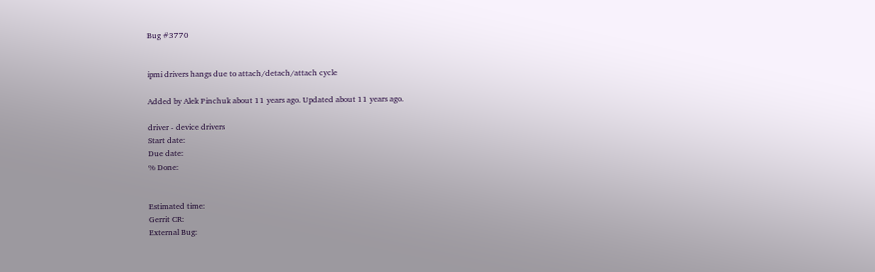Bug #3770


ipmi drivers hangs due to attach/detach/attach cycle

Added by Alek Pinchuk about 11 years ago. Updated about 11 years ago.

driver - device drivers
Start date:
Due date:
% Done:


Estimated time:
Gerrit CR:
External Bug: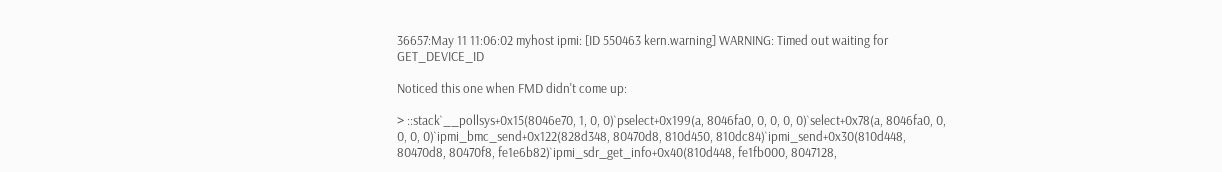36657:May 11 11:06:02 myhost ipmi: [ID 550463 kern.warning] WARNING: Timed out waiting for GET_DEVICE_ID

Noticed this one when FMD didn't come up:

> ::stack`__pollsys+0x15(8046e70, 1, 0, 0)`pselect+0x199(a, 8046fa0, 0, 0, 0, 0)`select+0x78(a, 8046fa0, 0, 0, 0, 0)`ipmi_bmc_send+0x122(828d348, 80470d8, 810d450, 810dc84)`ipmi_send+0x30(810d448, 80470d8, 80470f8, fe1e6b82)`ipmi_sdr_get_info+0x40(810d448, fe1fb000, 8047128,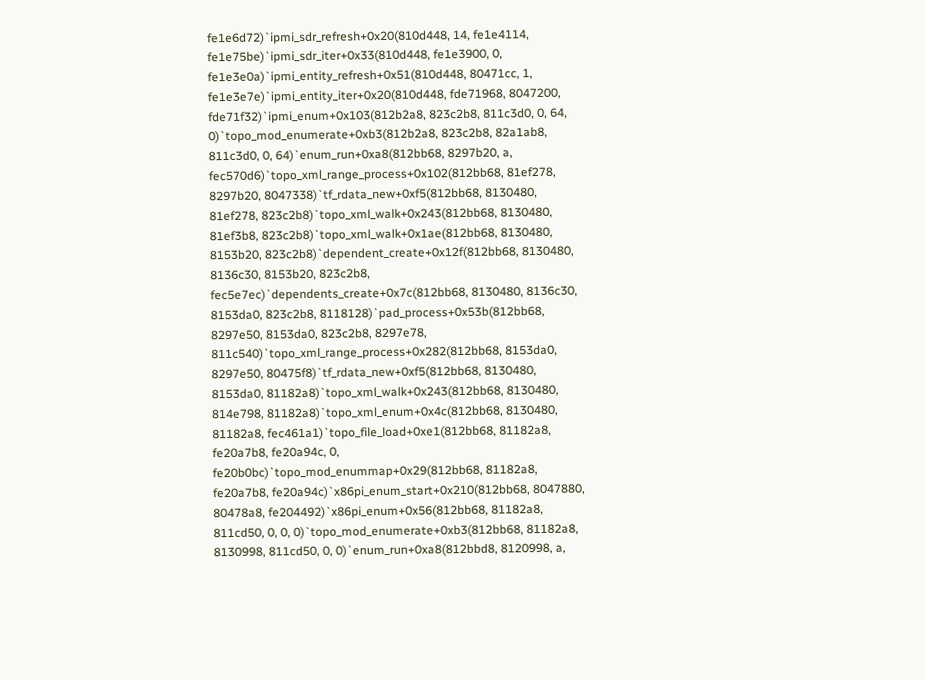fe1e6d72)`ipmi_sdr_refresh+0x20(810d448, 14, fe1e4114, fe1e75be)`ipmi_sdr_iter+0x33(810d448, fe1e3900, 0, fe1e3e0a)`ipmi_entity_refresh+0x51(810d448, 80471cc, 1, fe1e3e7e)`ipmi_entity_iter+0x20(810d448, fde71968, 8047200, fde71f32)`ipmi_enum+0x103(812b2a8, 823c2b8, 811c3d0, 0, 64, 0)`topo_mod_enumerate+0xb3(812b2a8, 823c2b8, 82a1ab8, 811c3d0, 0, 64)`enum_run+0xa8(812bb68, 8297b20, a, fec570d6)`topo_xml_range_process+0x102(812bb68, 81ef278, 8297b20, 8047338)`tf_rdata_new+0xf5(812bb68, 8130480, 81ef278, 823c2b8)`topo_xml_walk+0x243(812bb68, 8130480, 81ef3b8, 823c2b8)`topo_xml_walk+0x1ae(812bb68, 8130480, 8153b20, 823c2b8)`dependent_create+0x12f(812bb68, 8130480, 8136c30, 8153b20, 823c2b8, fec5e7ec)`dependents_create+0x7c(812bb68, 8130480, 8136c30, 8153da0, 823c2b8, 8118128)`pad_process+0x53b(812bb68, 8297e50, 8153da0, 823c2b8, 8297e78, 811c540)`topo_xml_range_process+0x282(812bb68, 8153da0, 8297e50, 80475f8)`tf_rdata_new+0xf5(812bb68, 8130480, 8153da0, 81182a8)`topo_xml_walk+0x243(812bb68, 8130480, 814e798, 81182a8)`topo_xml_enum+0x4c(812bb68, 8130480, 81182a8, fec461a1)`topo_file_load+0xe1(812bb68, 81182a8, fe20a7b8, fe20a94c, 0, fe20b0bc)`topo_mod_enummap+0x29(812bb68, 81182a8, fe20a7b8, fe20a94c)`x86pi_enum_start+0x210(812bb68, 8047880, 80478a8, fe204492)`x86pi_enum+0x56(812bb68, 81182a8, 811cd50, 0, 0, 0)`topo_mod_enumerate+0xb3(812bb68, 81182a8, 8130998, 811cd50, 0, 0)`enum_run+0xa8(812bbd8, 8120998, a,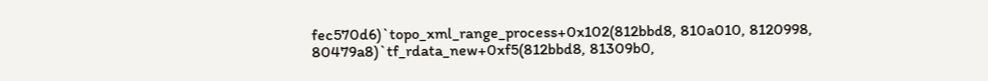fec570d6)`topo_xml_range_process+0x102(812bbd8, 810a010, 8120998, 80479a8)`tf_rdata_new+0xf5(812bbd8, 81309b0,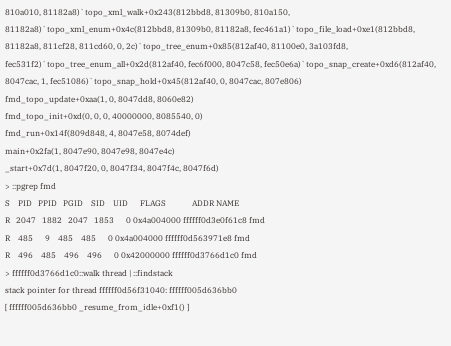810a010, 81182a8)`topo_xml_walk+0x243(812bbd8, 81309b0, 810a150, 81182a8)`topo_xml_enum+0x4c(812bbd8, 81309b0, 81182a8, fec461a1)`topo_file_load+0xe1(812bbd8, 81182a8, 811cf28, 811cd60, 0, 2c)`topo_tree_enum+0x85(812af40, 81100e0, 3a103fd8, fec531f2)`topo_tree_enum_all+0x2d(812af40, fec6f000, 8047c58, fec50e6a)`topo_snap_create+0xd6(812af40, 8047cac, 1, fec51086)`topo_snap_hold+0x45(812af40, 0, 8047cac, 807e806)
fmd_topo_update+0xaa(1, 0, 8047dd8, 8060e82)
fmd_topo_init+0xd(0, 0, 0, 40000000, 8085540, 0)
fmd_run+0x14f(809d848, 4, 8047e58, 8074def)
main+0x2fa(1, 8047e90, 8047e98, 8047e4c)
_start+0x7d(1, 8047f20, 0, 8047f34, 8047f4c, 8047f6d)
> ::pgrep fmd
S    PID   PPID   PGID    SID    UID      FLAGS             ADDR NAME
R   2047   1882   2047   1853      0 0x4a004000 ffffff0d3e0f61c8 fmd
R    485      9    485    485      0 0x4a004000 ffffff0d563971e8 fmd
R    496    485    496    496      0 0x42000000 ffffff0d3766d1c0 fmd
> ffffff0d3766d1c0::walk thread | ::findstack
stack pointer for thread ffffff0d56f31040: ffffff005d636bb0
[ ffffff005d636bb0 _resume_from_idle+0xf1() ]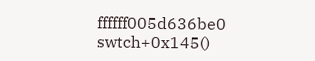ffffff005d636be0 swtch+0x145()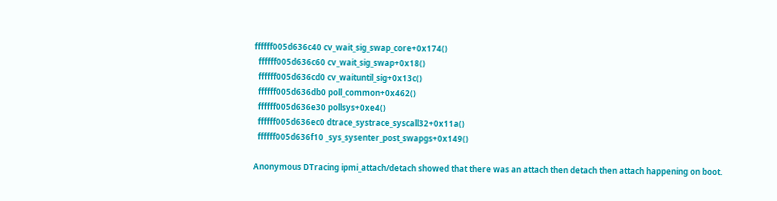ffffff005d636c40 cv_wait_sig_swap_core+0x174()
  ffffff005d636c60 cv_wait_sig_swap+0x18()
  ffffff005d636cd0 cv_waituntil_sig+0x13c()
  ffffff005d636db0 poll_common+0x462()
  ffffff005d636e30 pollsys+0xe4()
  ffffff005d636ec0 dtrace_systrace_syscall32+0x11a()
  ffffff005d636f10 _sys_sysenter_post_swapgs+0x149()

Anonymous DTracing ipmi_attach/detach showed that there was an attach then detach then attach happening on boot.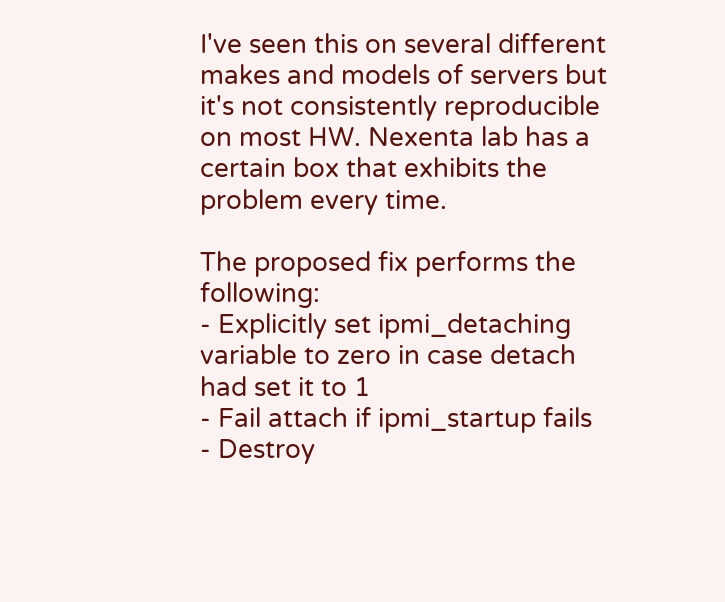I've seen this on several different makes and models of servers but it's not consistently reproducible on most HW. Nexenta lab has a certain box that exhibits the problem every time.

The proposed fix performs the following:
- Explicitly set ipmi_detaching variable to zero in case detach had set it to 1
- Fail attach if ipmi_startup fails
- Destroy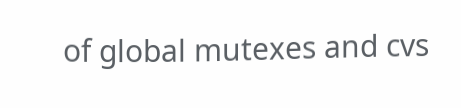of global mutexes and cvs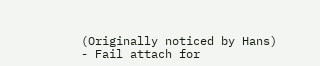(Originally noticed by Hans)
- Fail attach for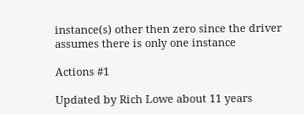instance(s) other then zero since the driver assumes there is only one instance

Actions #1

Updated by Rich Lowe about 11 years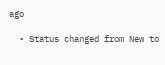ago

  • Status changed from New to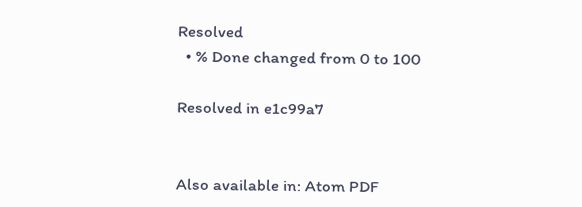Resolved
  • % Done changed from 0 to 100

Resolved in e1c99a7


Also available in: Atom PDF